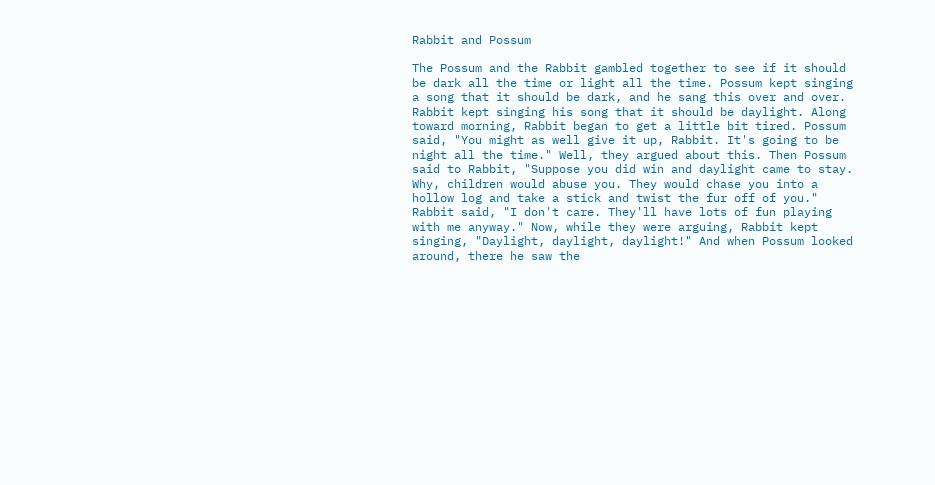Rabbit and Possum

The Possum and the Rabbit gambled together to see if it should be dark all the time or light all the time. Possum kept singing a song that it should be dark, and he sang this over and over. Rabbit kept singing his song that it should be daylight. Along toward morning, Rabbit began to get a little bit tired. Possum said, "You might as well give it up, Rabbit. It's going to be night all the time." Well, they argued about this. Then Possum said to Rabbit, "Suppose you did win and daylight came to stay. Why, children would abuse you. They would chase you into a hollow log and take a stick and twist the fur off of you." Rabbit said, "I don't care. They'll have lots of fun playing with me anyway." Now, while they were arguing, Rabbit kept singing, "Daylight, daylight, daylight!" And when Possum looked around, there he saw the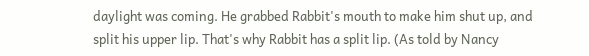daylight was coming. He grabbed Rabbit's mouth to make him shut up, and split his upper lip. That's why Rabbit has a split lip. (As told by Nancy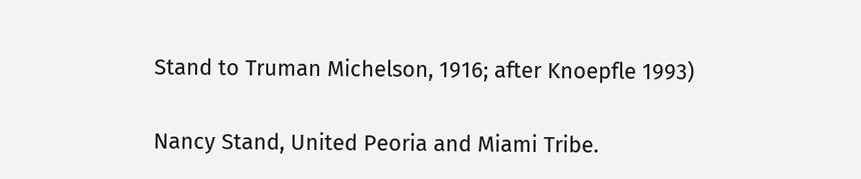Stand to Truman Michelson, 1916; after Knoepfle 1993)

Nancy Stand, United Peoria and Miami Tribe.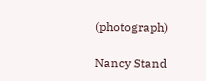(photograph)

Nancy Stand